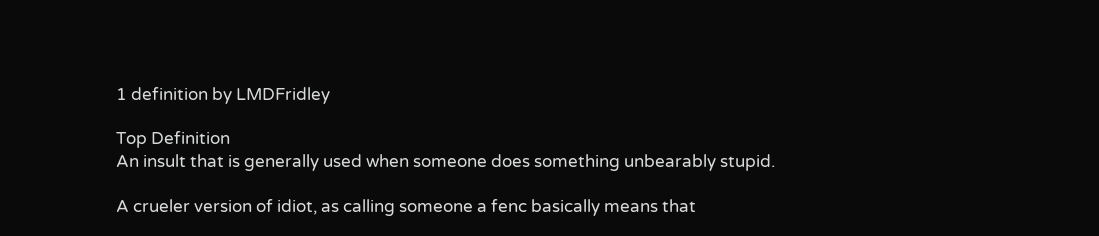1 definition by LMDFridley

Top Definition
An insult that is generally used when someone does something unbearably stupid.

A crueler version of idiot, as calling someone a fenc basically means that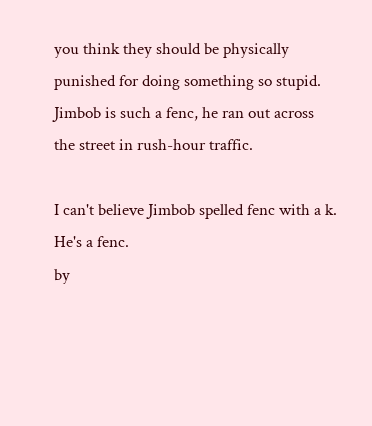you think they should be physically punished for doing something so stupid.
Jimbob is such a fenc, he ran out across the street in rush-hour traffic.

I can't believe Jimbob spelled fenc with a k. He's a fenc.
by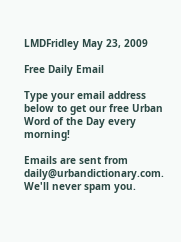LMDFridley May 23, 2009

Free Daily Email

Type your email address below to get our free Urban Word of the Day every morning!

Emails are sent from daily@urbandictionary.com. We'll never spam you.